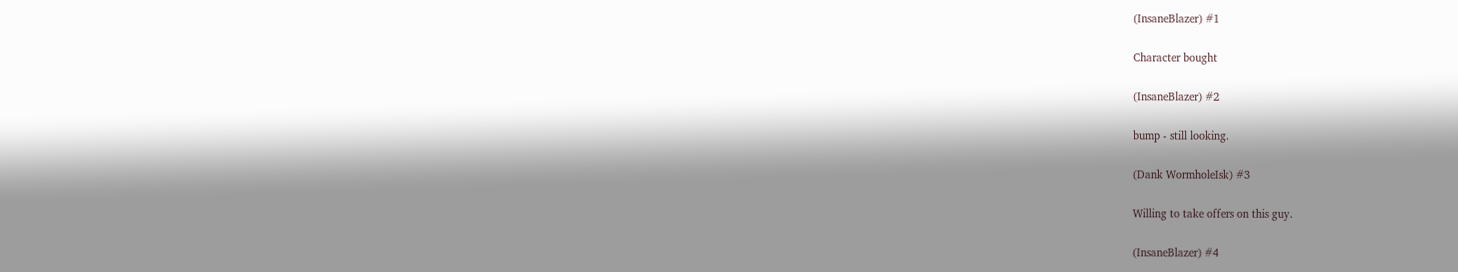(InsaneBlazer) #1

Character bought

(InsaneBlazer) #2

bump - still looking.

(Dank WormholeIsk) #3

Willing to take offers on this guy.

(InsaneBlazer) #4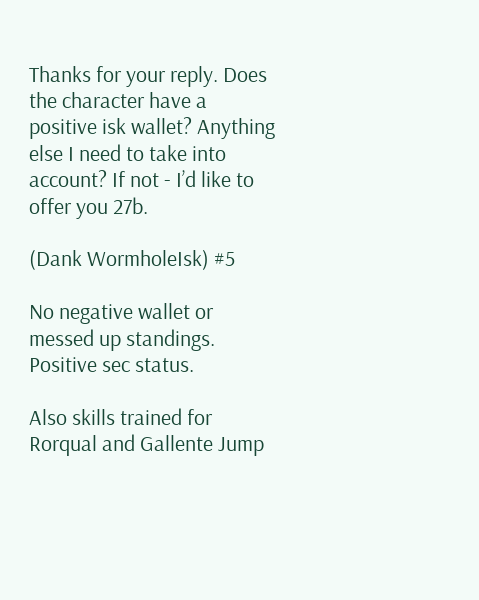Thanks for your reply. Does the character have a positive isk wallet? Anything else I need to take into account? If not - I’d like to offer you 27b.

(Dank WormholeIsk) #5

No negative wallet or messed up standings. Positive sec status.

Also skills trained for Rorqual and Gallente Jump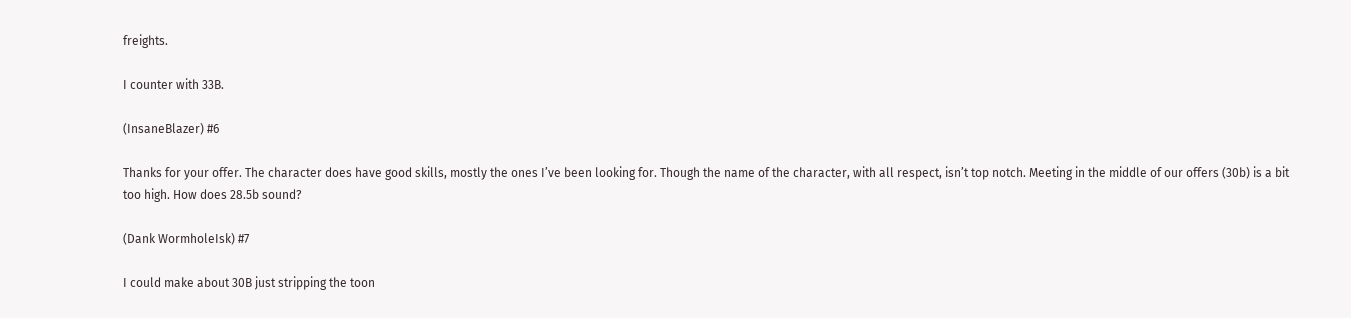freights.

I counter with 33B.

(InsaneBlazer) #6

Thanks for your offer. The character does have good skills, mostly the ones I’ve been looking for. Though the name of the character, with all respect, isn’t top notch. Meeting in the middle of our offers (30b) is a bit too high. How does 28.5b sound?

(Dank WormholeIsk) #7

I could make about 30B just stripping the toon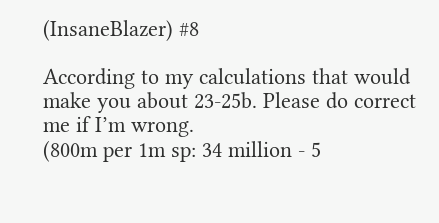(InsaneBlazer) #8

According to my calculations that would make you about 23-25b. Please do correct me if I’m wrong.
(800m per 1m sp: 34 million - 5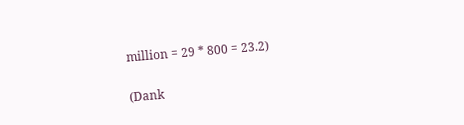million = 29 * 800 = 23.2)

(Dank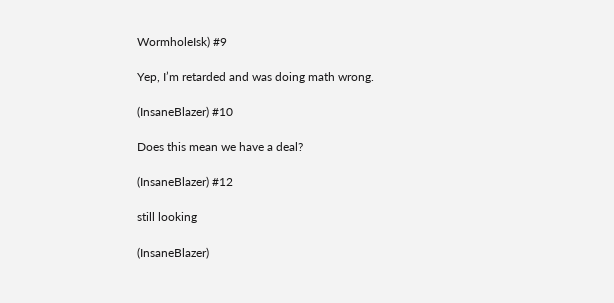WormholeIsk) #9

Yep, I’m retarded and was doing math wrong.

(InsaneBlazer) #10

Does this mean we have a deal?

(InsaneBlazer) #12

still looking

(InsaneBlazer)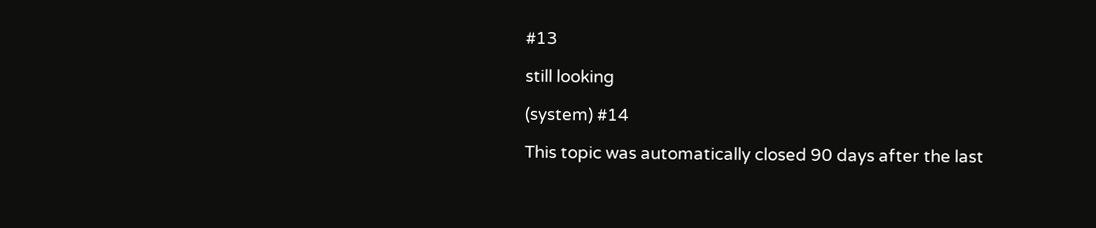#13

still looking

(system) #14

This topic was automatically closed 90 days after the last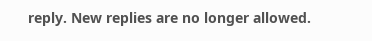reply. New replies are no longer allowed.